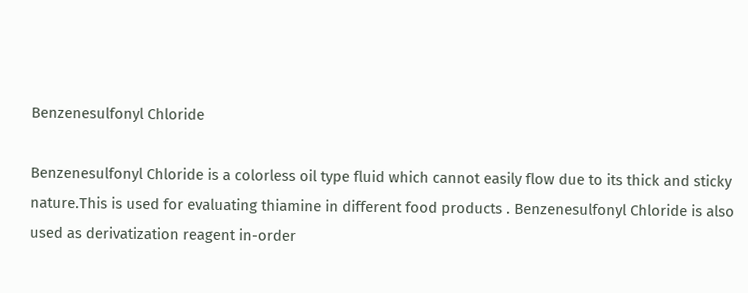Benzenesulfonyl Chloride

Benzenesulfonyl Chloride is a colorless oil type fluid which cannot easily flow due to its thick and sticky nature.This is used for evaluating thiamine in different food products . Benzenesulfonyl Chloride is also used as derivatization reagent in-order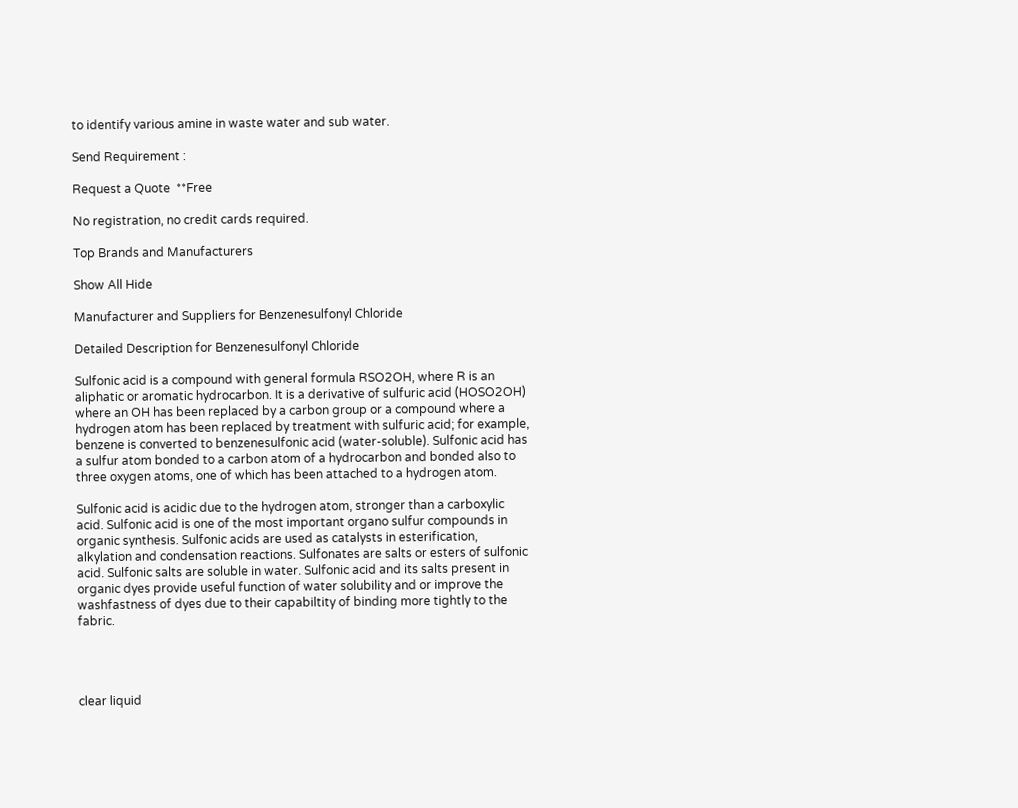to identify various amine in waste water and sub water.

Send Requirement :

Request a Quote  **Free

No registration, no credit cards required.

Top Brands and Manufacturers

Show All Hide

Manufacturer and Suppliers for Benzenesulfonyl Chloride

Detailed Description for Benzenesulfonyl Chloride

Sulfonic acid is a compound with general formula RSO2OH, where R is an aliphatic or aromatic hydrocarbon. It is a derivative of sulfuric acid (HOSO2OH) where an OH has been replaced by a carbon group or a compound where a hydrogen atom has been replaced by treatment with sulfuric acid; for example, benzene is converted to benzenesulfonic acid (water-soluble). Sulfonic acid has a sulfur atom bonded to a carbon atom of a hydrocarbon and bonded also to three oxygen atoms, one of which has been attached to a hydrogen atom.

Sulfonic acid is acidic due to the hydrogen atom, stronger than a carboxylic acid. Sulfonic acid is one of the most important organo sulfur compounds in organic synthesis. Sulfonic acids are used as catalysts in esterification, alkylation and condensation reactions. Sulfonates are salts or esters of sulfonic acid. Sulfonic salts are soluble in water. Sulfonic acid and its salts present in organic dyes provide useful function of water solubility and or improve the washfastness of dyes due to their capabiltity of binding more tightly to the fabric.




clear liquid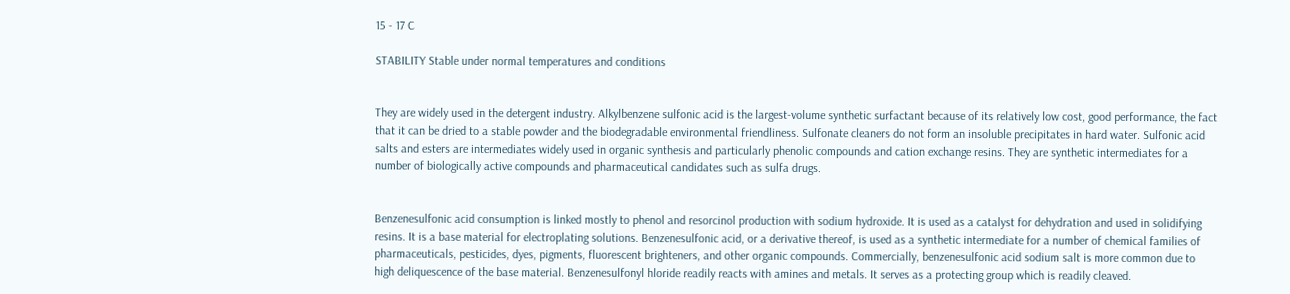15 - 17 C

STABILITY Stable under normal temperatures and conditions


They are widely used in the detergent industry. Alkylbenzene sulfonic acid is the largest-volume synthetic surfactant because of its relatively low cost, good performance, the fact that it can be dried to a stable powder and the biodegradable environmental friendliness. Sulfonate cleaners do not form an insoluble precipitates in hard water. Sulfonic acid salts and esters are intermediates widely used in organic synthesis and particularly phenolic compounds and cation exchange resins. They are synthetic intermediates for a number of biologically active compounds and pharmaceutical candidates such as sulfa drugs.


Benzenesulfonic acid consumption is linked mostly to phenol and resorcinol production with sodium hydroxide. It is used as a catalyst for dehydration and used in solidifying resins. It is a base material for electroplating solutions. Benzenesulfonic acid, or a derivative thereof, is used as a synthetic intermediate for a number of chemical families of pharmaceuticals, pesticides, dyes, pigments, fluorescent brighteners, and other organic compounds. Commercially, benzenesulfonic acid sodium salt is more common due to high deliquescence of the base material. Benzenesulfonyl hloride readily reacts with amines and metals. It serves as a protecting group which is readily cleaved.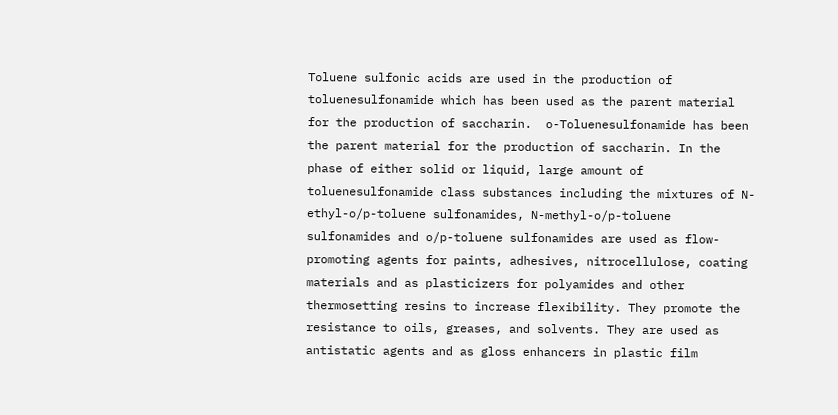Toluene sulfonic acids are used in the production of toluenesulfonamide which has been used as the parent material for the production of saccharin.  o-Toluenesulfonamide has been the parent material for the production of saccharin. In the phase of either solid or liquid, large amount of toluenesulfonamide class substances including the mixtures of N-ethyl-o/p-toluene sulfonamides, N-methyl-o/p-toluene sulfonamides and o/p-toluene sulfonamides are used as flow-promoting agents for paints, adhesives, nitrocellulose, coating materials and as plasticizers for polyamides and other thermosetting resins to increase flexibility. They promote the resistance to oils, greases, and solvents. They are used as antistatic agents and as gloss enhancers in plastic film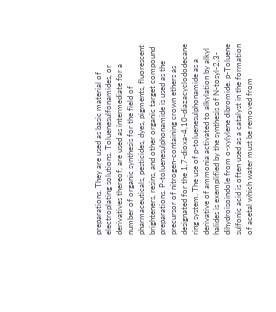preparations. They are used as basic material of electroplating solutions. Toluenesulfonamides, or derivatives thereof, are used as intermediate for a number of organic synthesis for the field of pharmaceuticals, pesticides, dyes, pigments, fluorescent brighteners, resins, and other organic target compound preparations. P-toluenesulphonamide is used as the precursor of nitrogen-containing crown ethers as designated for the 1,7-dioxa-4,10-diazacyclododecane ring system. The use of p-toluenesulphonamide as a derivative of ammonia activated to alkylation by alkyl halides is exemplified by the synthesis of N-tosyl-2,3-dihydroisoindole from o-xylylene dibromide. p-Toluene sulfonic acid is often used as a catalyst in the formation of acetal which water must be removed from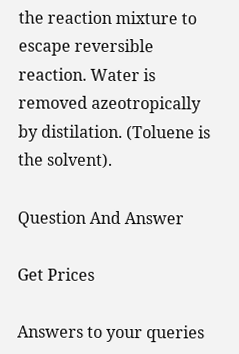the reaction mixture to escape reversible reaction. Water is removed azeotropically by distilation. (Toluene is the solvent).

Question And Answer

Get Prices

Answers to your queries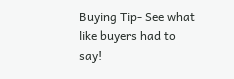Buying Tip- See what like buyers had to say!